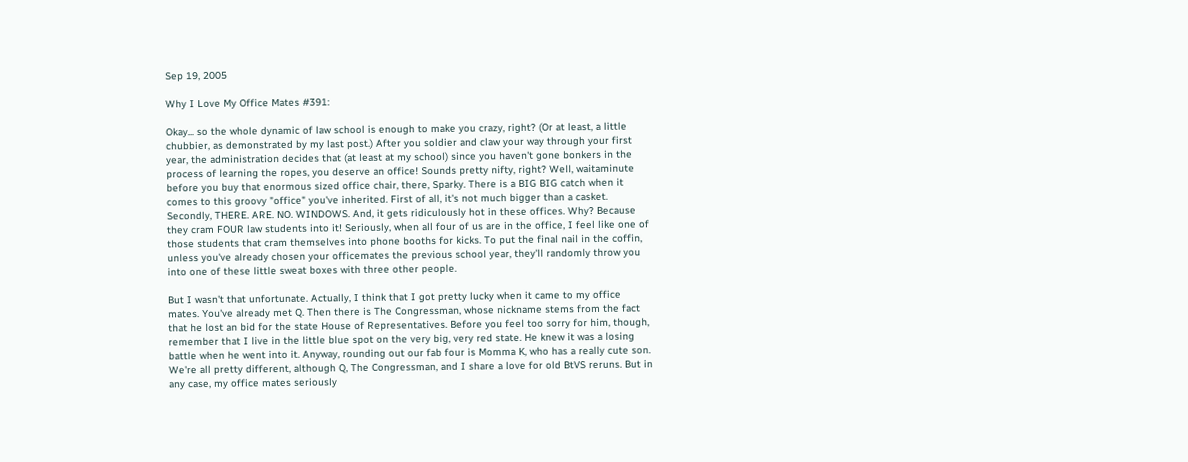Sep 19, 2005

Why I Love My Office Mates #391:

Okay... so the whole dynamic of law school is enough to make you crazy, right? (Or at least, a little chubbier, as demonstrated by my last post.) After you soldier and claw your way through your first year, the administration decides that (at least at my school) since you haven't gone bonkers in the process of learning the ropes, you deserve an office! Sounds pretty nifty, right? Well, waitaminute before you buy that enormous sized office chair, there, Sparky. There is a BIG BIG catch when it comes to this groovy "office" you've inherited. First of all, it's not much bigger than a casket. Secondly, THERE. ARE. NO. WINDOWS. And, it gets ridiculously hot in these offices. Why? Because they cram FOUR law students into it! Seriously, when all four of us are in the office, I feel like one of those students that cram themselves into phone booths for kicks. To put the final nail in the coffin, unless you've already chosen your officemates the previous school year, they'll randomly throw you into one of these little sweat boxes with three other people.

But I wasn't that unfortunate. Actually, I think that I got pretty lucky when it came to my office mates. You've already met Q. Then there is The Congressman, whose nickname stems from the fact that he lost an bid for the state House of Representatives. Before you feel too sorry for him, though, remember that I live in the little blue spot on the very big, very red state. He knew it was a losing battle when he went into it. Anyway, rounding out our fab four is Momma K, who has a really cute son. We're all pretty different, although Q, The Congressman, and I share a love for old BtVS reruns. But in any case, my office mates seriously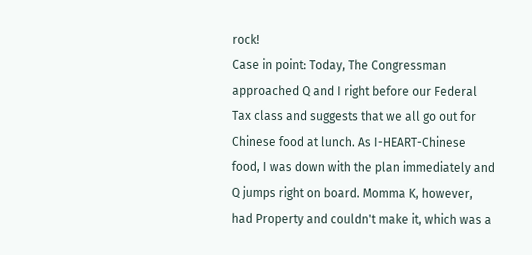rock!
Case in point: Today, The Congressman approached Q and I right before our Federal Tax class and suggests that we all go out for Chinese food at lunch. As I-HEART-Chinese food, I was down with the plan immediately and Q jumps right on board. Momma K, however, had Property and couldn't make it, which was a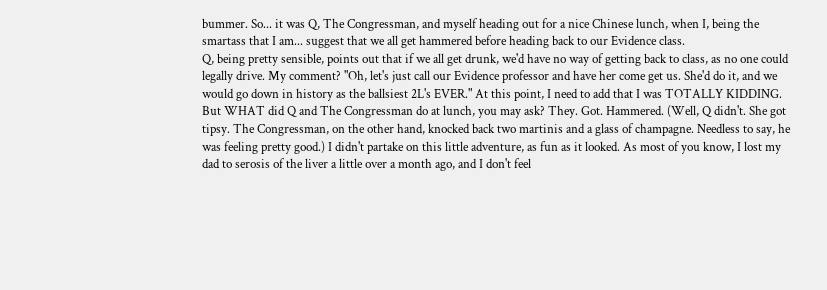bummer. So... it was Q, The Congressman, and myself heading out for a nice Chinese lunch, when I, being the smartass that I am... suggest that we all get hammered before heading back to our Evidence class.
Q, being pretty sensible, points out that if we all get drunk, we'd have no way of getting back to class, as no one could legally drive. My comment? "Oh, let's just call our Evidence professor and have her come get us. She'd do it, and we would go down in history as the ballsiest 2L's EVER." At this point, I need to add that I was TOTALLY KIDDING. But WHAT did Q and The Congressman do at lunch, you may ask? They. Got. Hammered. (Well, Q didn't. She got tipsy. The Congressman, on the other hand, knocked back two martinis and a glass of champagne. Needless to say, he was feeling pretty good.) I didn't partake on this little adventure, as fun as it looked. As most of you know, I lost my dad to serosis of the liver a little over a month ago, and I don't feel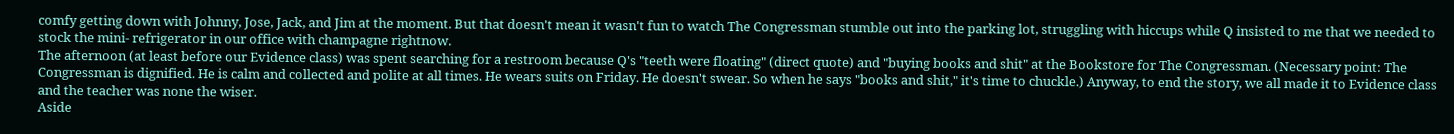comfy getting down with Johnny, Jose, Jack, and Jim at the moment. But that doesn't mean it wasn't fun to watch The Congressman stumble out into the parking lot, struggling with hiccups while Q insisted to me that we needed to stock the mini- refrigerator in our office with champagne rightnow.
The afternoon (at least before our Evidence class) was spent searching for a restroom because Q's "teeth were floating" (direct quote) and "buying books and shit" at the Bookstore for The Congressman. (Necessary point: The Congressman is dignified. He is calm and collected and polite at all times. He wears suits on Friday. He doesn't swear. So when he says "books and shit," it's time to chuckle.) Anyway, to end the story, we all made it to Evidence class and the teacher was none the wiser.
Aside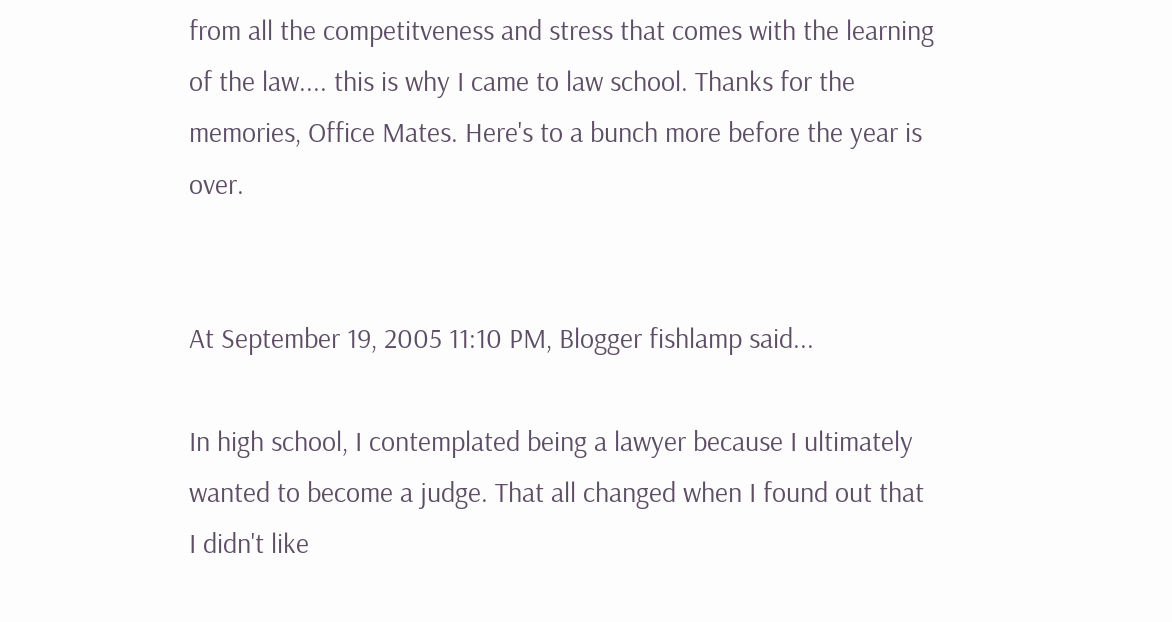from all the competitveness and stress that comes with the learning of the law.... this is why I came to law school. Thanks for the memories, Office Mates. Here's to a bunch more before the year is over.


At September 19, 2005 11:10 PM, Blogger fishlamp said...

In high school, I contemplated being a lawyer because I ultimately wanted to become a judge. That all changed when I found out that I didn't like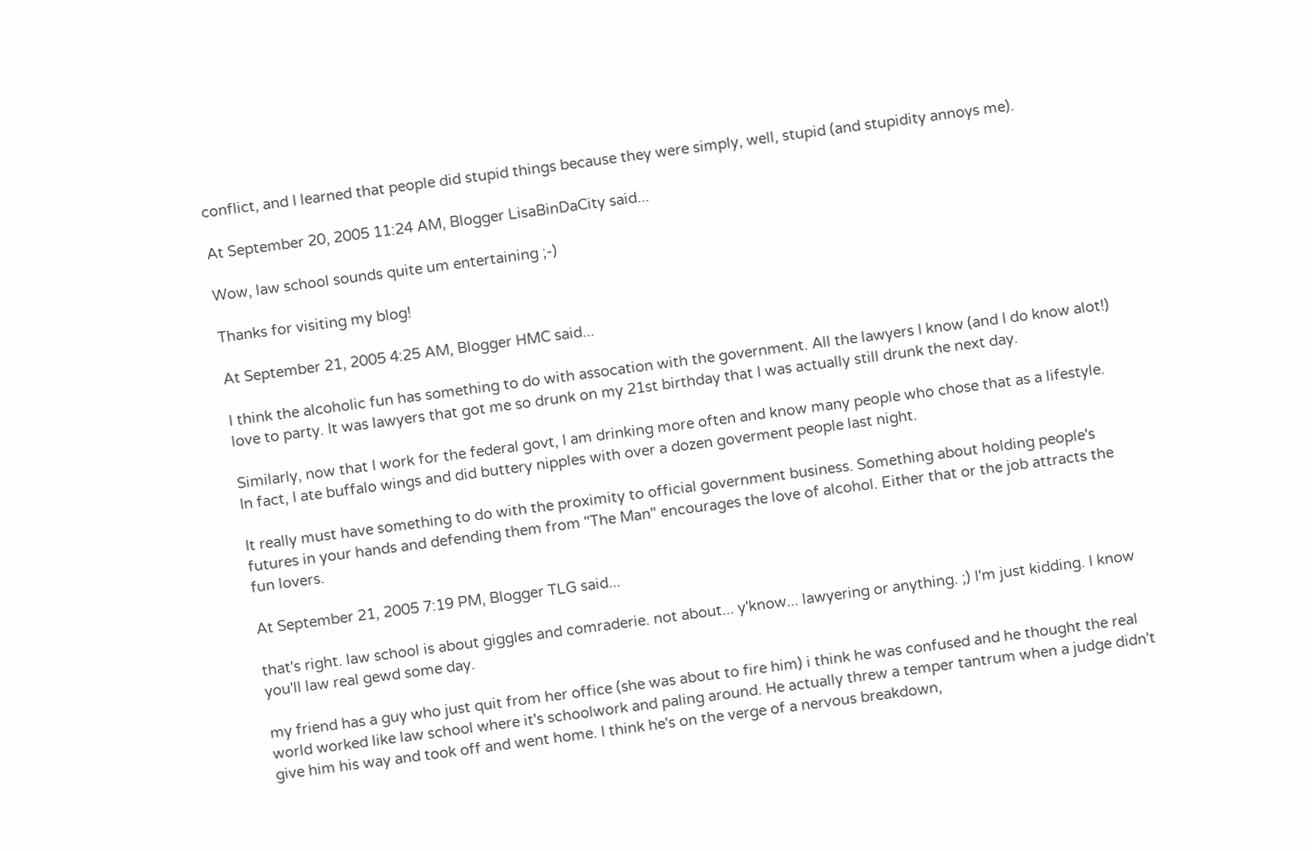conflict, and I learned that people did stupid things because they were simply, well, stupid (and stupidity annoys me).

At September 20, 2005 11:24 AM, Blogger LisaBinDaCity said...

Wow, law school sounds quite um entertaining ;-)

Thanks for visiting my blog!

At September 21, 2005 4:25 AM, Blogger HMC said...

I think the alcoholic fun has something to do with assocation with the government. All the lawyers I know (and I do know alot!) love to party. It was lawyers that got me so drunk on my 21st birthday that I was actually still drunk the next day.

Similarly, now that I work for the federal govt, I am drinking more often and know many people who chose that as a lifestyle. In fact, I ate buffalo wings and did buttery nipples with over a dozen goverment people last night.

It really must have something to do with the proximity to official government business. Something about holding people's futures in your hands and defending them from "The Man" encourages the love of alcohol. Either that or the job attracts the fun lovers.

At September 21, 2005 7:19 PM, Blogger TLG said...

that's right. law school is about giggles and comraderie. not about... y'know... lawyering or anything. ;) I'm just kidding. I know you'll law real gewd some day.

my friend has a guy who just quit from her office (she was about to fire him) i think he was confused and he thought the real world worked like law school where it's schoolwork and paling around. He actually threw a temper tantrum when a judge didn't give him his way and took off and went home. I think he's on the verge of a nervous breakdown,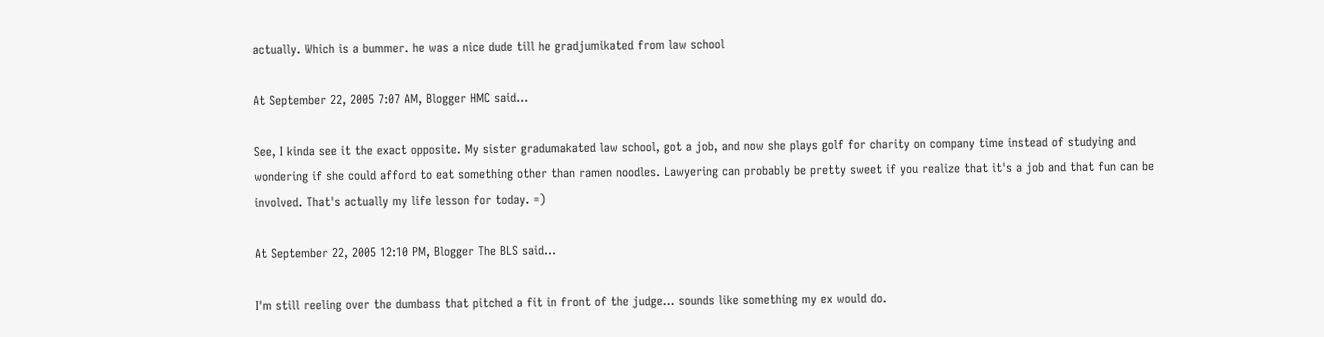actually. Which is a bummer. he was a nice dude till he gradjumikated from law school

At September 22, 2005 7:07 AM, Blogger HMC said...

See, I kinda see it the exact opposite. My sister gradumakated law school, got a job, and now she plays golf for charity on company time instead of studying and wondering if she could afford to eat something other than ramen noodles. Lawyering can probably be pretty sweet if you realize that it's a job and that fun can be involved. That's actually my life lesson for today. =)

At September 22, 2005 12:10 PM, Blogger The BLS said...

I'm still reeling over the dumbass that pitched a fit in front of the judge... sounds like something my ex would do.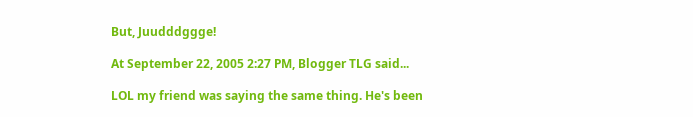But, Juudddggge!

At September 22, 2005 2:27 PM, Blogger TLG said...

LOL my friend was saying the same thing. He's been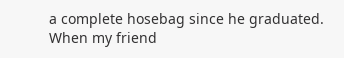a complete hosebag since he graduated. When my friend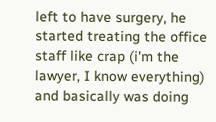left to have surgery, he started treating the office staff like crap (i'm the lawyer, I know everything) and basically was doing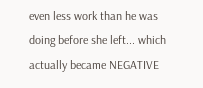even less work than he was doing before she left... which actually became NEGATIVE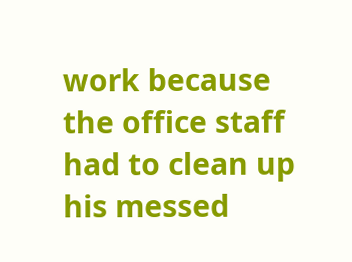work because the office staff had to clean up his messed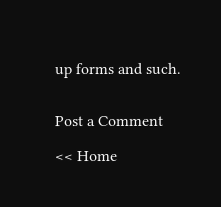up forms and such.


Post a Comment

<< Home